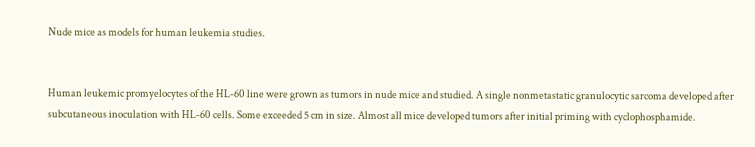Nude mice as models for human leukemia studies.


Human leukemic promyelocytes of the HL-60 line were grown as tumors in nude mice and studied. A single nonmetastatic granulocytic sarcoma developed after subcutaneous inoculation with HL-60 cells. Some exceeded 5 cm in size. Almost all mice developed tumors after initial priming with cyclophosphamide.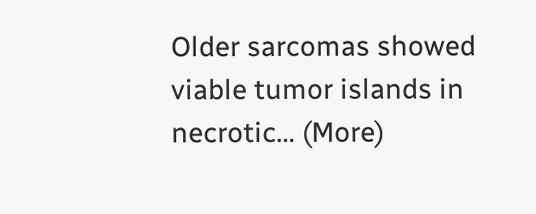Older sarcomas showed viable tumor islands in necrotic… (More)